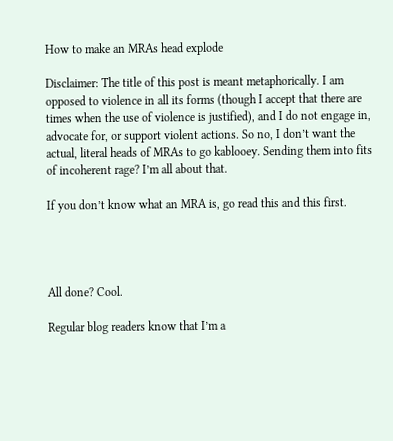How to make an MRAs head explode

Disclaimer: The title of this post is meant metaphorically. I am opposed to violence in all its forms (though I accept that there are times when the use of violence is justified), and I do not engage in, advocate for, or support violent actions. So no, I don’t want the actual, literal heads of MRAs to go kablooey. Sending them into fits of incoherent rage? I’m all about that.

If you don’t know what an MRA is, go read this and this first.




All done? Cool.

Regular blog readers know that I’m a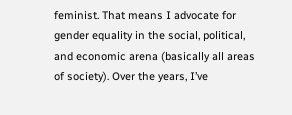feminist. That means I advocate for gender equality in the social, political, and economic arena (basically all areas of society). Over the years, I’ve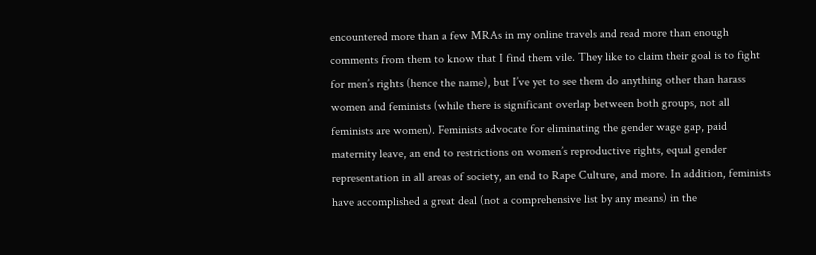encountered more than a few MRAs in my online travels and read more than enough comments from them to know that I find them vile. They like to claim their goal is to fight for men’s rights (hence the name), but I’ve yet to see them do anything other than harass women and feminists (while there is significant overlap between both groups, not all feminists are women). Feminists advocate for eliminating the gender wage gap, paid maternity leave, an end to restrictions on women’s reproductive rights, equal gender representation in all areas of society, an end to Rape Culture, and more. In addition, feminists have accomplished a great deal (not a comprehensive list by any means) in the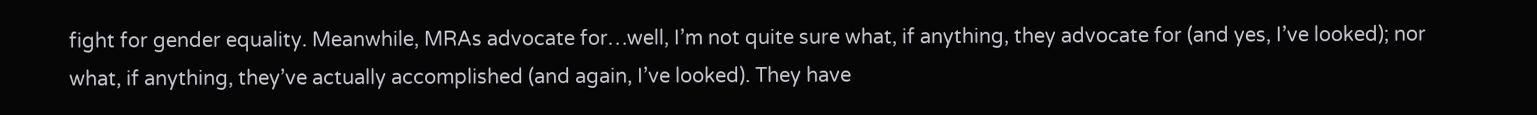fight for gender equality. Meanwhile, MRAs advocate for…well, I’m not quite sure what, if anything, they advocate for (and yes, I’ve looked); nor what, if anything, they’ve actually accomplished (and again, I’ve looked). They have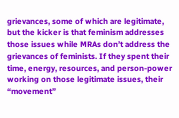grievances, some of which are legitimate, but the kicker is that feminism addresses those issues while MRAs don’t address the grievances of feminists. If they spent their time, energy, resources, and person-power working on those legitimate issues, their “movement”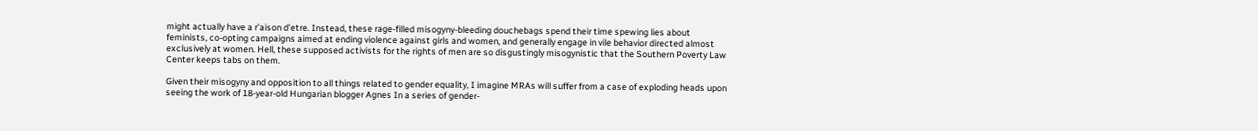might actually have a r’aison d’etre. Instead, these rage-filled misogyny-bleeding douchebags spend their time spewing lies about feminists, co-opting campaigns aimed at ending violence against girls and women, and generally engage in vile behavior directed almost exclusively at women. Hell, these supposed activists for the rights of men are so disgustingly misogynistic that the Southern Poverty Law Center keeps tabs on them.

Given their misogyny and opposition to all things related to gender equality, I imagine MRAs will suffer from a case of exploding heads upon seeing the work of 18-year-old Hungarian blogger Agnes In a series of gender-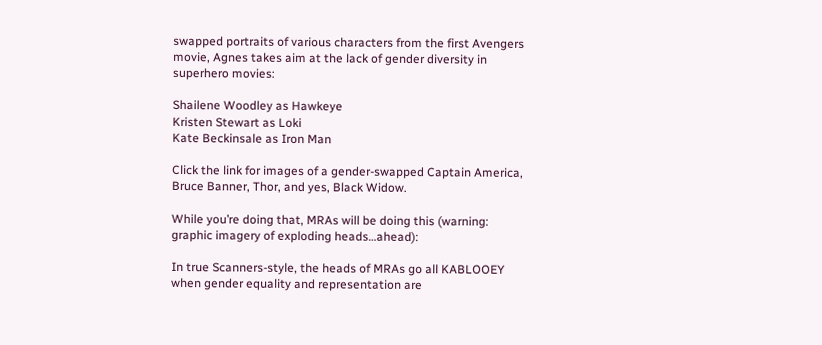swapped portraits of various characters from the first Avengers movie, Agnes takes aim at the lack of gender diversity in superhero movies:

Shailene Woodley as Hawkeye
Kristen Stewart as Loki
Kate Beckinsale as Iron Man

Click the link for images of a gender-swapped Captain America, Bruce Banner, Thor, and yes, Black Widow.

While you’re doing that, MRAs will be doing this (warning: graphic imagery of exploding heads…ahead):

In true Scanners-style, the heads of MRAs go all KABLOOEY when gender equality and representation are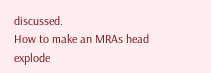discussed.
How to make an MRAs head explode